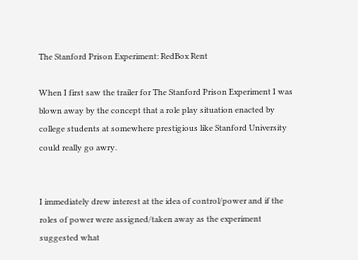The Stanford Prison Experiment: RedBox Rent

When I first saw the trailer for The Stanford Prison Experiment I was blown away by the concept that a role play situation enacted by college students at somewhere prestigious like Stanford University could really go awry.


I immediately drew interest at the idea of control/power and if the roles of power were assigned/taken away as the experiment suggested what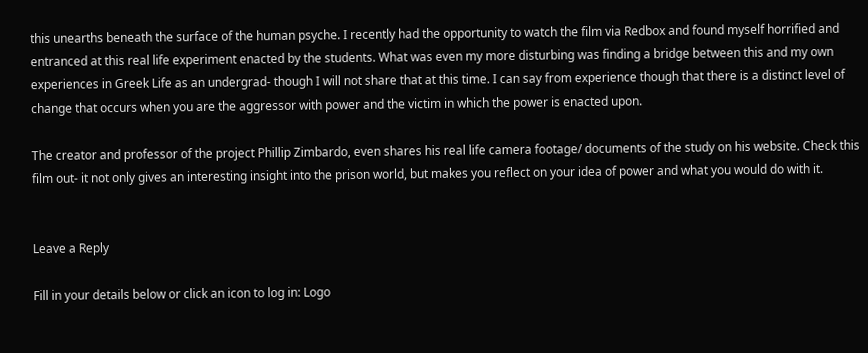this unearths beneath the surface of the human psyche. I recently had the opportunity to watch the film via Redbox and found myself horrified and entranced at this real life experiment enacted by the students. What was even my more disturbing was finding a bridge between this and my own experiences in Greek Life as an undergrad- though I will not share that at this time. I can say from experience though that there is a distinct level of change that occurs when you are the aggressor with power and the victim in which the power is enacted upon.

The creator and professor of the project Phillip Zimbardo, even shares his real life camera footage/ documents of the study on his website. Check this film out- it not only gives an interesting insight into the prison world, but makes you reflect on your idea of power and what you would do with it.


Leave a Reply

Fill in your details below or click an icon to log in: Logo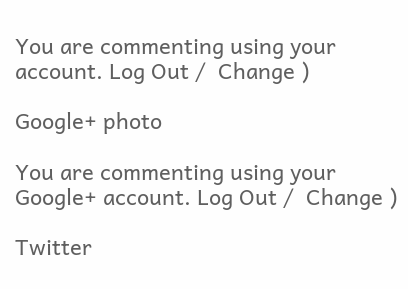You are commenting using your account. Log Out /  Change )

Google+ photo

You are commenting using your Google+ account. Log Out /  Change )

Twitter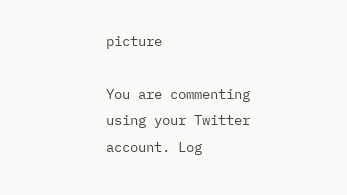picture

You are commenting using your Twitter account. Log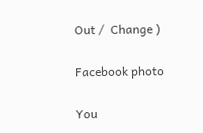Out /  Change )

Facebook photo

You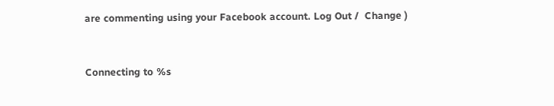are commenting using your Facebook account. Log Out /  Change )


Connecting to %s